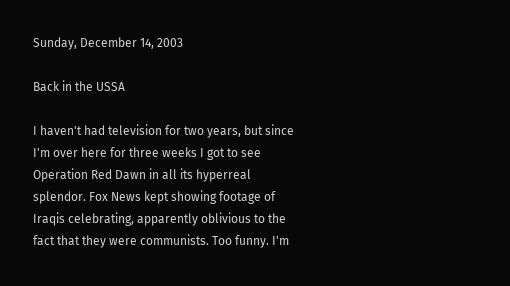Sunday, December 14, 2003

Back in the USSA

I haven't had television for two years, but since I'm over here for three weeks I got to see Operation Red Dawn in all its hyperreal splendor. Fox News kept showing footage of Iraqis celebrating, apparently oblivious to the fact that they were communists. Too funny. I'm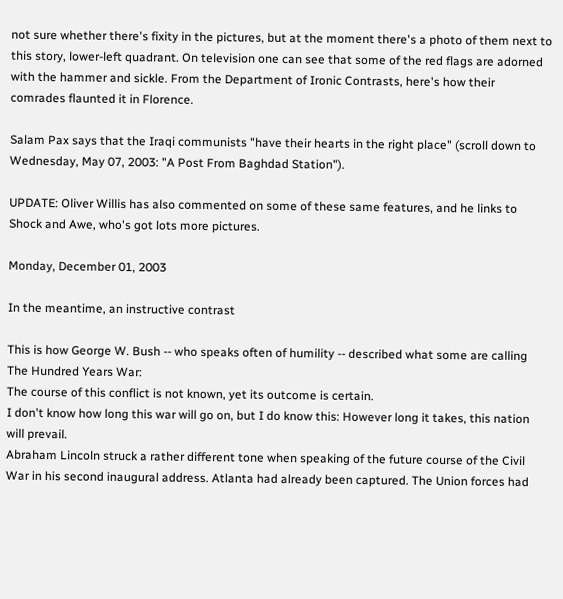not sure whether there's fixity in the pictures, but at the moment there's a photo of them next to this story, lower-left quadrant. On television one can see that some of the red flags are adorned with the hammer and sickle. From the Department of Ironic Contrasts, here's how their comrades flaunted it in Florence.

Salam Pax says that the Iraqi communists "have their hearts in the right place" (scroll down to Wednesday, May 07, 2003: "A Post From Baghdad Station").

UPDATE: Oliver Willis has also commented on some of these same features, and he links to Shock and Awe, who's got lots more pictures.

Monday, December 01, 2003

In the meantime, an instructive contrast

This is how George W. Bush -- who speaks often of humility -- described what some are calling The Hundred Years War:
The course of this conflict is not known, yet its outcome is certain.
I don't know how long this war will go on, but I do know this: However long it takes, this nation will prevail.
Abraham Lincoln struck a rather different tone when speaking of the future course of the Civil War in his second inaugural address. Atlanta had already been captured. The Union forces had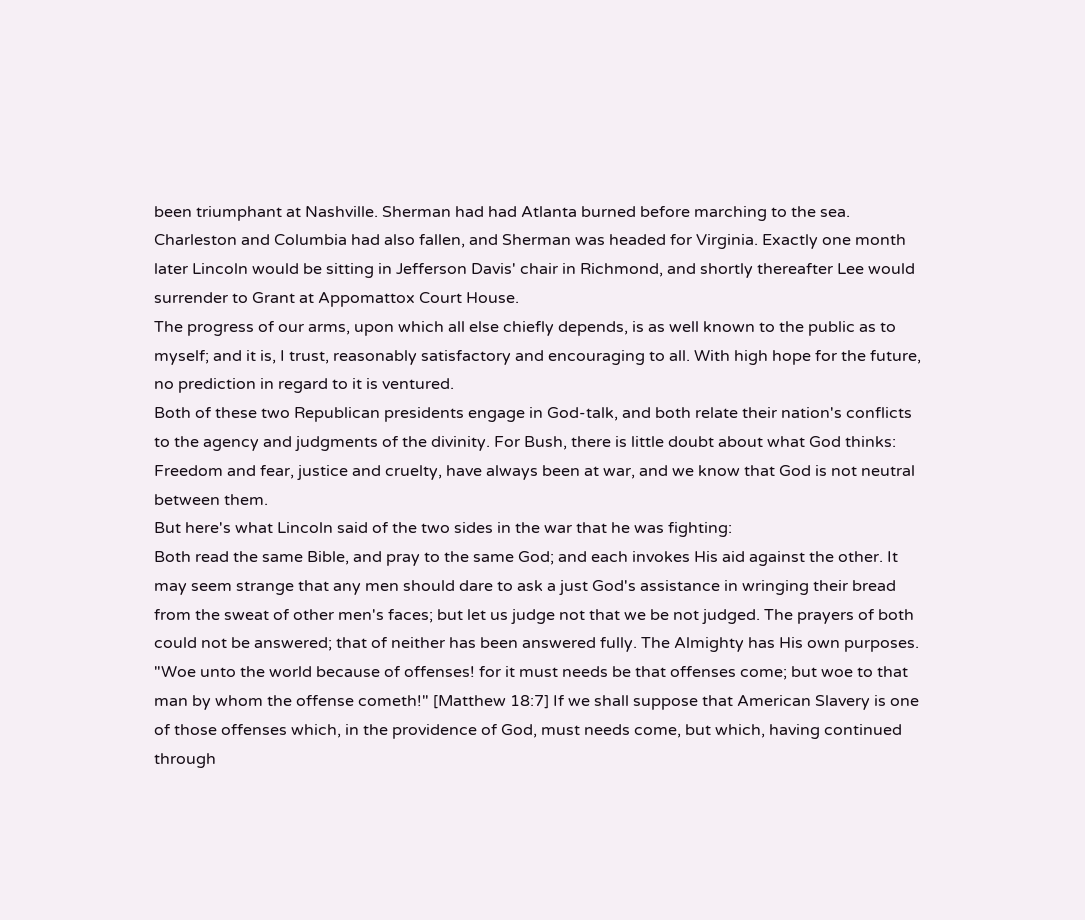been triumphant at Nashville. Sherman had had Atlanta burned before marching to the sea. Charleston and Columbia had also fallen, and Sherman was headed for Virginia. Exactly one month later Lincoln would be sitting in Jefferson Davis' chair in Richmond, and shortly thereafter Lee would surrender to Grant at Appomattox Court House.
The progress of our arms, upon which all else chiefly depends, is as well known to the public as to myself; and it is, I trust, reasonably satisfactory and encouraging to all. With high hope for the future, no prediction in regard to it is ventured.
Both of these two Republican presidents engage in God-talk, and both relate their nation's conflicts to the agency and judgments of the divinity. For Bush, there is little doubt about what God thinks:
Freedom and fear, justice and cruelty, have always been at war, and we know that God is not neutral between them.
But here's what Lincoln said of the two sides in the war that he was fighting:
Both read the same Bible, and pray to the same God; and each invokes His aid against the other. It may seem strange that any men should dare to ask a just God's assistance in wringing their bread from the sweat of other men's faces; but let us judge not that we be not judged. The prayers of both could not be answered; that of neither has been answered fully. The Almighty has His own purposes. "Woe unto the world because of offenses! for it must needs be that offenses come; but woe to that man by whom the offense cometh!" [Matthew 18:7] If we shall suppose that American Slavery is one of those offenses which, in the providence of God, must needs come, but which, having continued through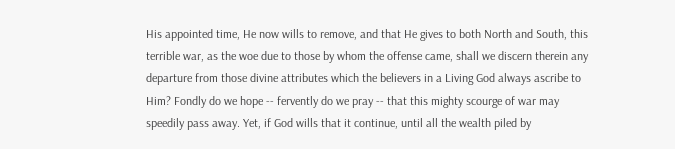His appointed time, He now wills to remove, and that He gives to both North and South, this terrible war, as the woe due to those by whom the offense came, shall we discern therein any departure from those divine attributes which the believers in a Living God always ascribe to Him? Fondly do we hope -- fervently do we pray -- that this mighty scourge of war may speedily pass away. Yet, if God wills that it continue, until all the wealth piled by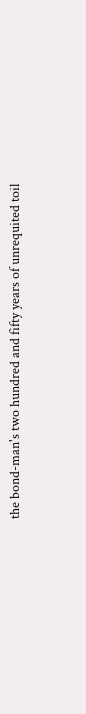the bond-man's two hundred and fifty years of unrequited toil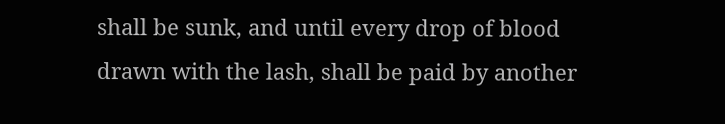shall be sunk, and until every drop of blood drawn with the lash, shall be paid by another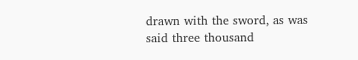drawn with the sword, as was said three thousand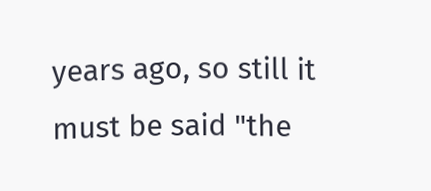years ago, so still it must be said "the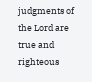judgments of the Lord are true and righteous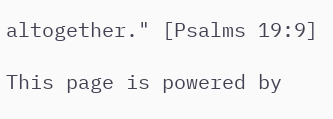altogether." [Psalms 19:9]

This page is powered by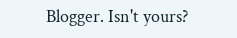Blogger. Isn't yours?